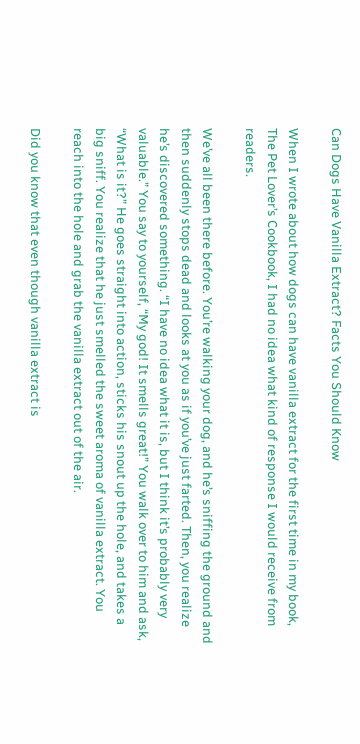Can Dogs Have Vanilla Extract? Facts You Should Know

When I wrote about how dogs can have vanilla extract for the first time in my book, The Pet Lover’s Cookbook, I had no idea what kind of response I would receive from readers.

We’ve all been there before. You’re walking your dog, and he’s sniffing the ground and then suddenly stops dead and looks at you as if you’ve just farted. Then, you realize he’s discovered something. “I have no idea what it is, but I think it’s probably very valuable.” You say to yourself, “My god! It smells great!” You walk over to him and ask, “What is it?” He goes straight into action, sticks his snout up the hole, and takes a big sniff. You realize that he just smelled the sweet aroma of vanilla extract. You reach into the hole and grab the vanilla extract out of the air.

Did you know that even though vanilla extract is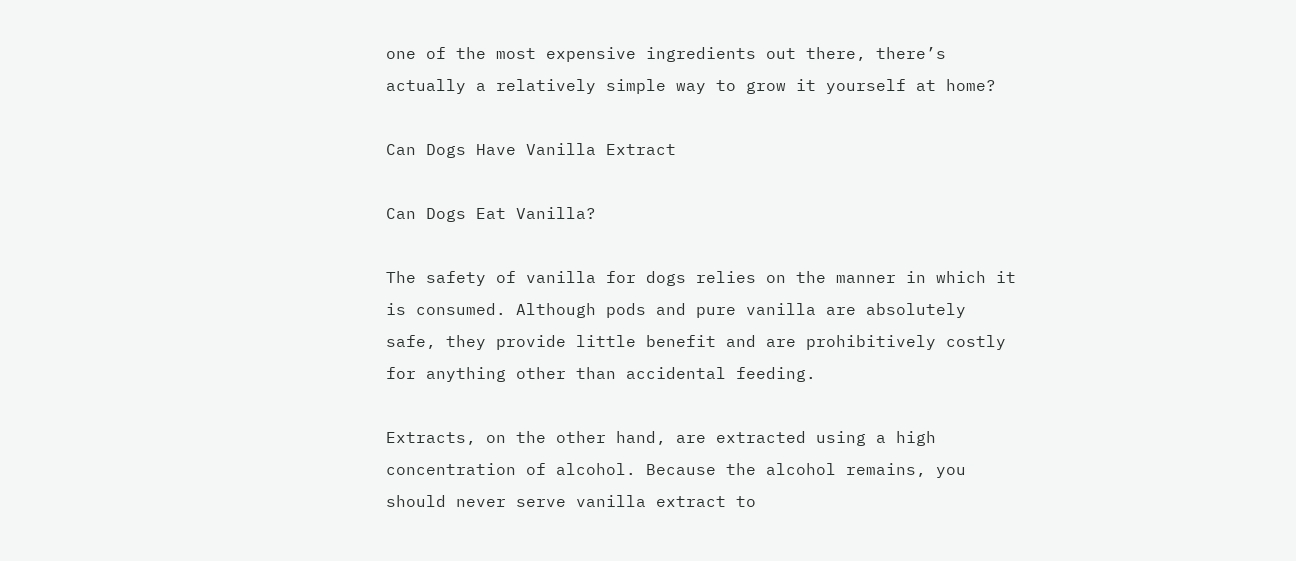one of the most expensive ingredients out there, there’s actually a relatively simple way to grow it yourself at home?

Can Dogs Have Vanilla Extract

Can Dogs Eat Vanilla?

The safety of vanilla for dogs relies on the manner in which it is consumed. Although pods and pure vanilla are absolutely safe, they provide little benefit and are prohibitively costly for anything other than accidental feeding.

Extracts, on the other hand, are extracted using a high concentration of alcohol. Because the alcohol remains, you should never serve vanilla extract to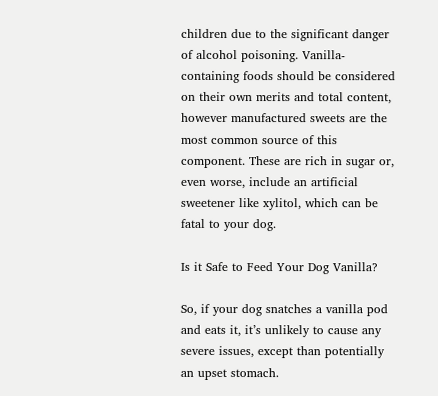children due to the significant danger of alcohol poisoning. Vanilla-containing foods should be considered on their own merits and total content, however manufactured sweets are the most common source of this component. These are rich in sugar or, even worse, include an artificial sweetener like xylitol, which can be fatal to your dog.

Is it Safe to Feed Your Dog Vanilla?

So, if your dog snatches a vanilla pod and eats it, it’s unlikely to cause any severe issues, except than potentially an upset stomach.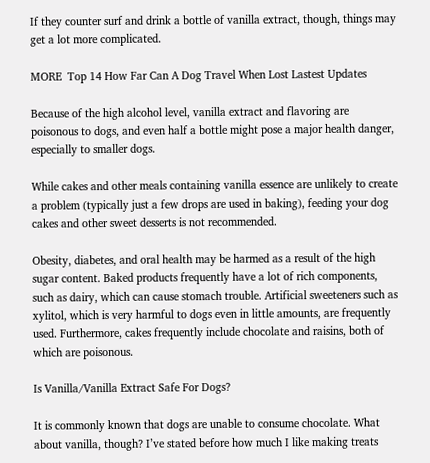If they counter surf and drink a bottle of vanilla extract, though, things may get a lot more complicated.

MORE  Top 14 How Far Can A Dog Travel When Lost Lastest Updates

Because of the high alcohol level, vanilla extract and flavoring are poisonous to dogs, and even half a bottle might pose a major health danger, especially to smaller dogs.

While cakes and other meals containing vanilla essence are unlikely to create a problem (typically just a few drops are used in baking), feeding your dog cakes and other sweet desserts is not recommended.

Obesity, diabetes, and oral health may be harmed as a result of the high sugar content. Baked products frequently have a lot of rich components, such as dairy, which can cause stomach trouble. Artificial sweeteners such as xylitol, which is very harmful to dogs even in little amounts, are frequently used. Furthermore, cakes frequently include chocolate and raisins, both of which are poisonous.

Is Vanilla/Vanilla Extract Safe For Dogs?

It is commonly known that dogs are unable to consume chocolate. What about vanilla, though? I’ve stated before how much I like making treats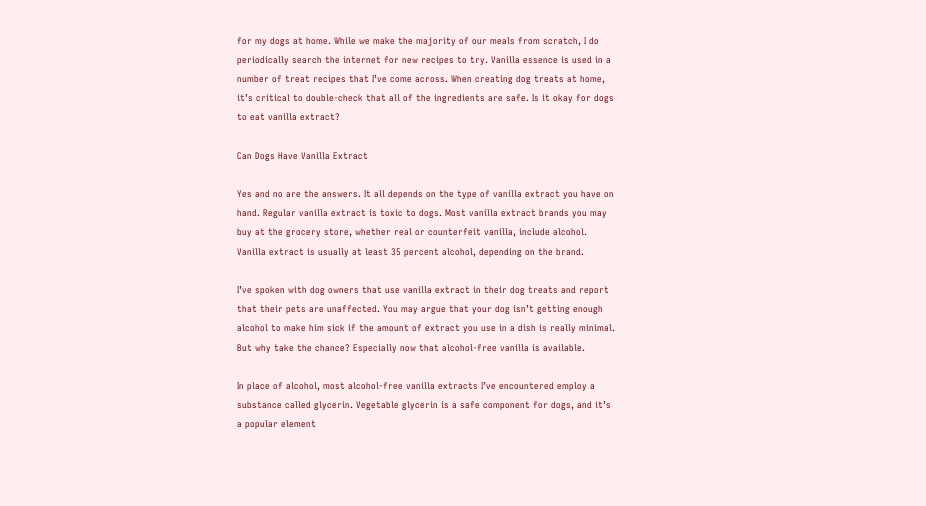for my dogs at home. While we make the majority of our meals from scratch, I do periodically search the internet for new recipes to try. Vanilla essence is used in a number of treat recipes that I’ve come across. When creating dog treats at home, it’s critical to double-check that all of the ingredients are safe. Is it okay for dogs to eat vanilla extract?

Can Dogs Have Vanilla Extract

Yes and no are the answers. It all depends on the type of vanilla extract you have on hand. Regular vanilla extract is toxic to dogs. Most vanilla extract brands you may buy at the grocery store, whether real or counterfeit vanilla, include alcohol. Vanilla extract is usually at least 35 percent alcohol, depending on the brand.

I’ve spoken with dog owners that use vanilla extract in their dog treats and report that their pets are unaffected. You may argue that your dog isn’t getting enough alcohol to make him sick if the amount of extract you use in a dish is really minimal. But why take the chance? Especially now that alcohol-free vanilla is available.

In place of alcohol, most alcohol-free vanilla extracts I’ve encountered employ a substance called glycerin. Vegetable glycerin is a safe component for dogs, and it’s a popular element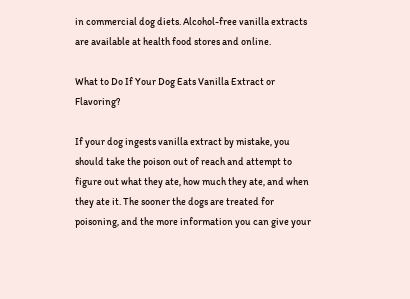in commercial dog diets. Alcohol-free vanilla extracts are available at health food stores and online.

What to Do If Your Dog Eats Vanilla Extract or Flavoring?

If your dog ingests vanilla extract by mistake, you should take the poison out of reach and attempt to figure out what they ate, how much they ate, and when they ate it. The sooner the dogs are treated for poisoning, and the more information you can give your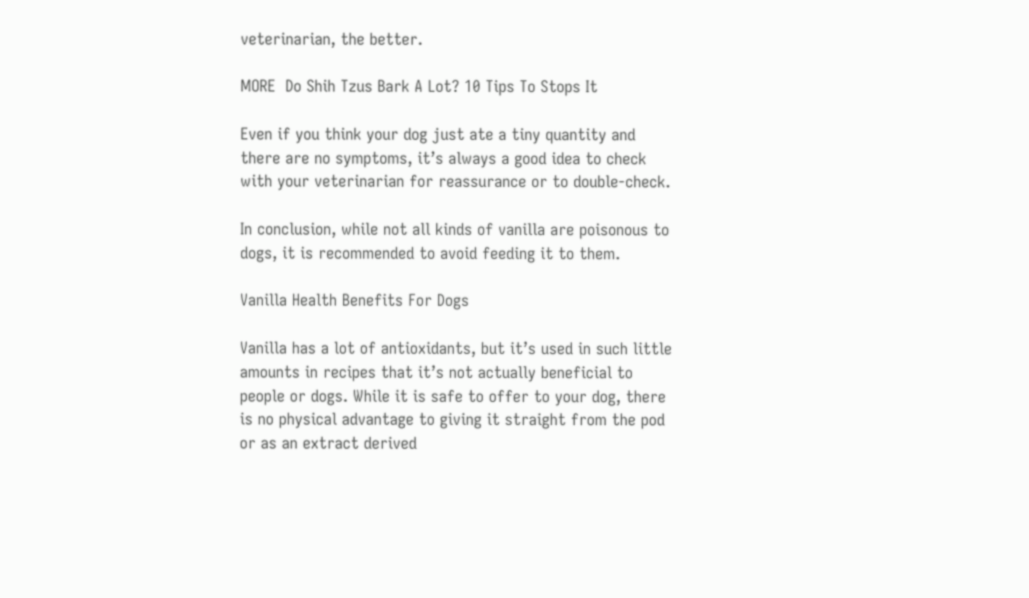veterinarian, the better.

MORE  Do Shih Tzus Bark A Lot? 10 Tips To Stops It

Even if you think your dog just ate a tiny quantity and there are no symptoms, it’s always a good idea to check with your veterinarian for reassurance or to double-check.

In conclusion, while not all kinds of vanilla are poisonous to dogs, it is recommended to avoid feeding it to them.

Vanilla Health Benefits For Dogs

Vanilla has a lot of antioxidants, but it’s used in such little amounts in recipes that it’s not actually beneficial to people or dogs. While it is safe to offer to your dog, there is no physical advantage to giving it straight from the pod or as an extract derived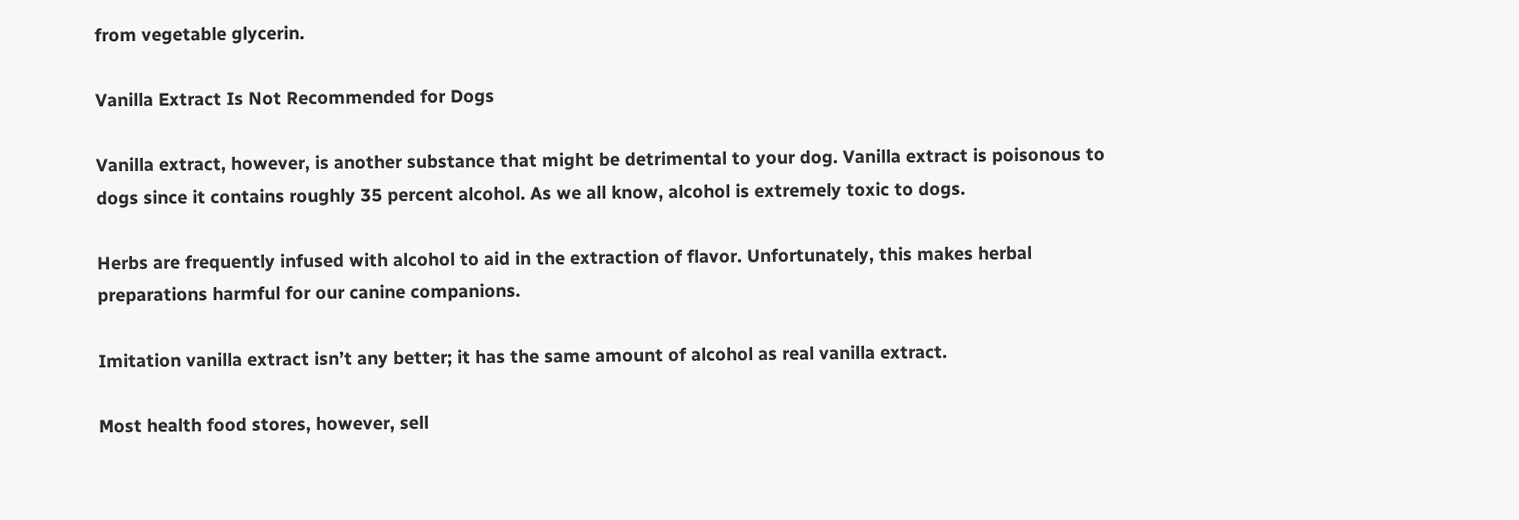from vegetable glycerin.

Vanilla Extract Is Not Recommended for Dogs

Vanilla extract, however, is another substance that might be detrimental to your dog. Vanilla extract is poisonous to dogs since it contains roughly 35 percent alcohol. As we all know, alcohol is extremely toxic to dogs.

Herbs are frequently infused with alcohol to aid in the extraction of flavor. Unfortunately, this makes herbal preparations harmful for our canine companions.

Imitation vanilla extract isn’t any better; it has the same amount of alcohol as real vanilla extract.

Most health food stores, however, sell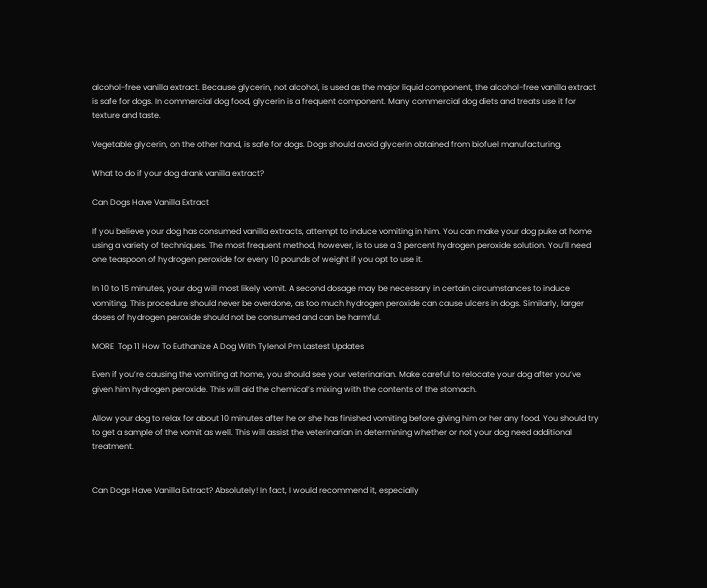alcohol-free vanilla extract. Because glycerin, not alcohol, is used as the major liquid component, the alcohol-free vanilla extract is safe for dogs. In commercial dog food, glycerin is a frequent component. Many commercial dog diets and treats use it for texture and taste.

Vegetable glycerin, on the other hand, is safe for dogs. Dogs should avoid glycerin obtained from biofuel manufacturing.

What to do if your dog drank vanilla extract?

Can Dogs Have Vanilla Extract

If you believe your dog has consumed vanilla extracts, attempt to induce vomiting in him. You can make your dog puke at home using a variety of techniques. The most frequent method, however, is to use a 3 percent hydrogen peroxide solution. You’ll need one teaspoon of hydrogen peroxide for every 10 pounds of weight if you opt to use it.

In 10 to 15 minutes, your dog will most likely vomit. A second dosage may be necessary in certain circumstances to induce vomiting. This procedure should never be overdone, as too much hydrogen peroxide can cause ulcers in dogs. Similarly, larger doses of hydrogen peroxide should not be consumed and can be harmful.

MORE  Top 11 How To Euthanize A Dog With Tylenol Pm Lastest Updates

Even if you’re causing the vomiting at home, you should see your veterinarian. Make careful to relocate your dog after you’ve given him hydrogen peroxide. This will aid the chemical’s mixing with the contents of the stomach.

Allow your dog to relax for about 10 minutes after he or she has finished vomiting before giving him or her any food. You should try to get a sample of the vomit as well. This will assist the veterinarian in determining whether or not your dog need additional treatment.


Can Dogs Have Vanilla Extract? Absolutely! In fact, I would recommend it, especially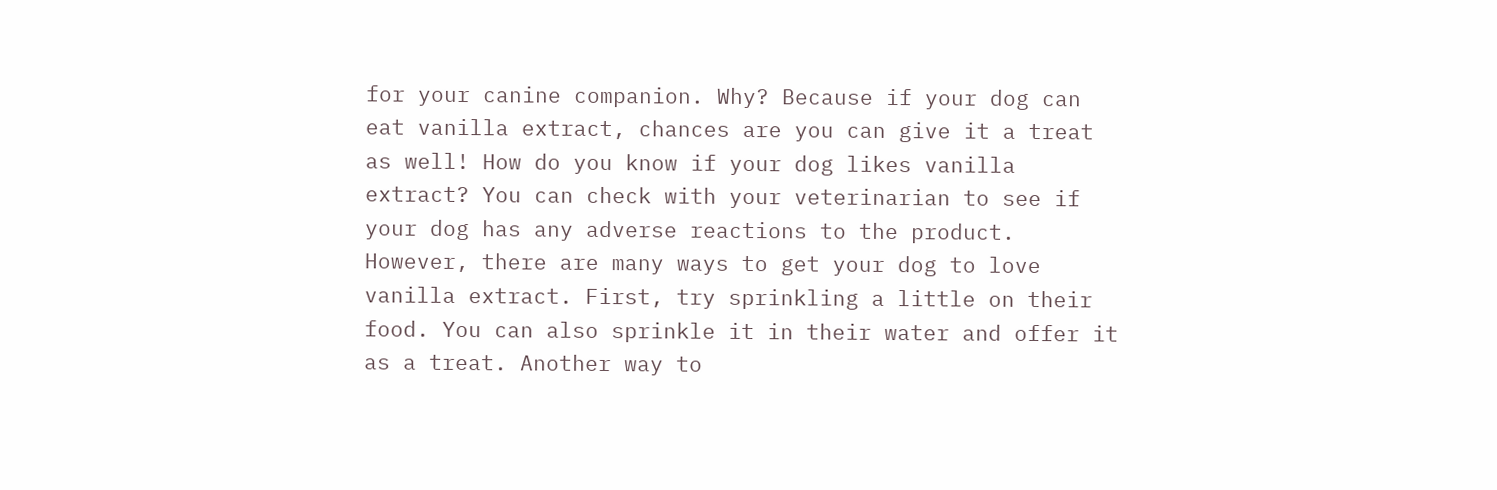for your canine companion. Why? Because if your dog can eat vanilla extract, chances are you can give it a treat as well! How do you know if your dog likes vanilla extract? You can check with your veterinarian to see if your dog has any adverse reactions to the product. However, there are many ways to get your dog to love vanilla extract. First, try sprinkling a little on their food. You can also sprinkle it in their water and offer it as a treat. Another way to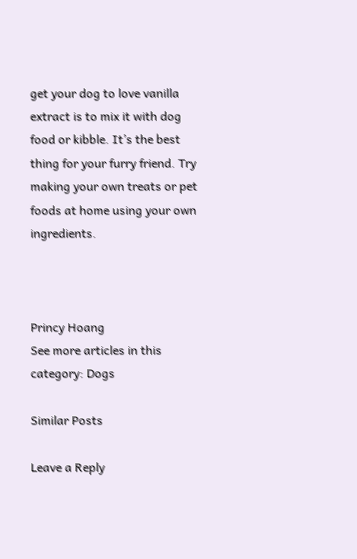get your dog to love vanilla extract is to mix it with dog food or kibble. It’s the best thing for your furry friend. Try making your own treats or pet foods at home using your own ingredients.



Princy Hoang
See more articles in this category: Dogs

Similar Posts

Leave a Reply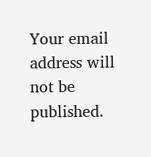Your email address will not be published.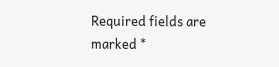Required fields are marked *